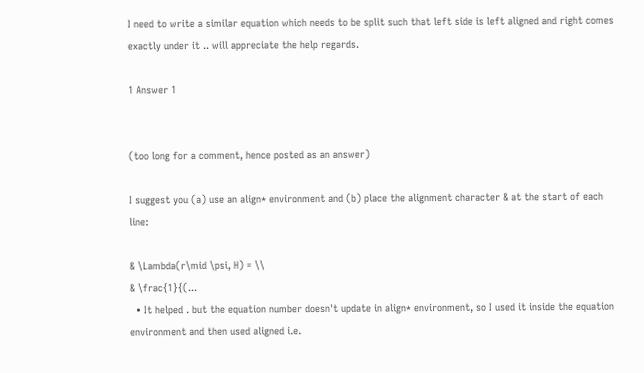I need to write a similar equation which needs to be split such that left side is left aligned and right comes exactly under it .. will appreciate the help regards.

1 Answer 1


(too long for a comment, hence posted as an answer)

I suggest you (a) use an align* environment and (b) place the alignment character & at the start of each line:

& \Lambda(r\mid \psi, H) = \\
& \frac{1}{(...
  • It helped . but the equation number doesn't update in align* environment, so I used it inside the equation environment and then used aligned i.e.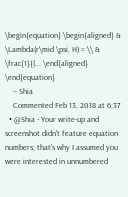\begin{equation} \begin{aligned} & \Lambda(r\mid \psi, H) = \\ & \frac{1}{(... \end{aligned} \end{equation}
    – Shia
    Commented Feb 13, 2018 at 6:37
  • @Shia - Your write-up and screenshot didn't feature equation numbers; that's why I assumed you were interested in unnumbered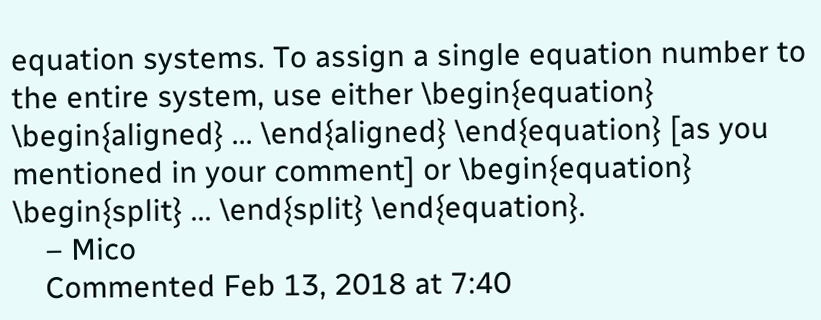equation systems. To assign a single equation number to the entire system, use either \begin{equation} \begin{aligned} ... \end{aligned} \end{equation} [as you mentioned in your comment] or \begin{equation} \begin{split} ... \end{split} \end{equation}.
    – Mico
    Commented Feb 13, 2018 at 7:40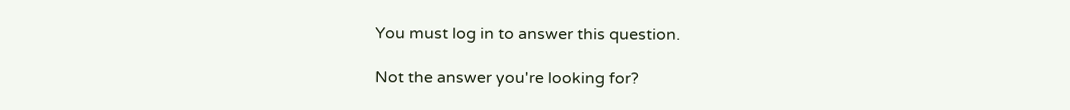You must log in to answer this question.

Not the answer you're looking for?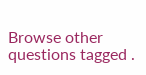Browse other questions tagged .